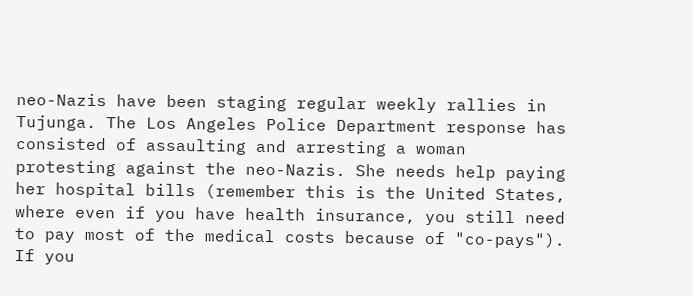neo-Nazis have been staging regular weekly rallies in Tujunga. The Los Angeles Police Department response has consisted of assaulting and arresting a woman protesting against the neo-Nazis. She needs help paying her hospital bills (remember this is the United States, where even if you have health insurance, you still need to pay most of the medical costs because of "co-pays"). If you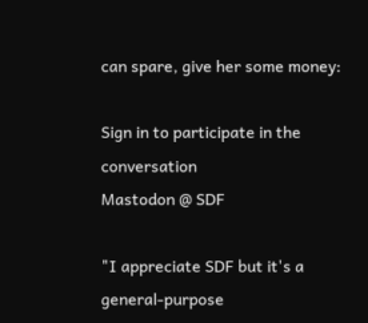can spare, give her some money:

Sign in to participate in the conversation
Mastodon @ SDF

"I appreciate SDF but it's a general-purpose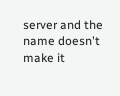server and the name doesn't make it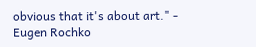obvious that it's about art." - Eugen Rochko